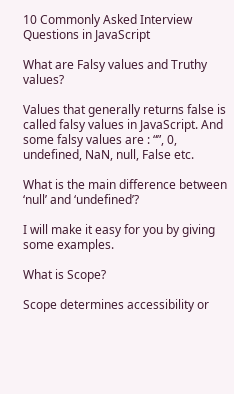10 Commonly Asked Interview Questions in JavaScript

What are Falsy values and Truthy values?

Values that generally returns false is called falsy values in JavaScript. And some falsy values are : “”, 0, undefined, NaN, null, False etc.

What is the main difference between ‘null’ and ‘undefined’?

I will make it easy for you by giving some examples.

What is Scope?

Scope determines accessibility or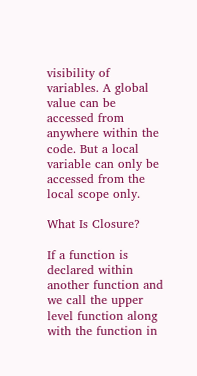visibility of variables. A global value can be accessed from anywhere within the code. But a local variable can only be accessed from the local scope only.

What Is Closure?

If a function is declared within another function and we call the upper level function along with the function in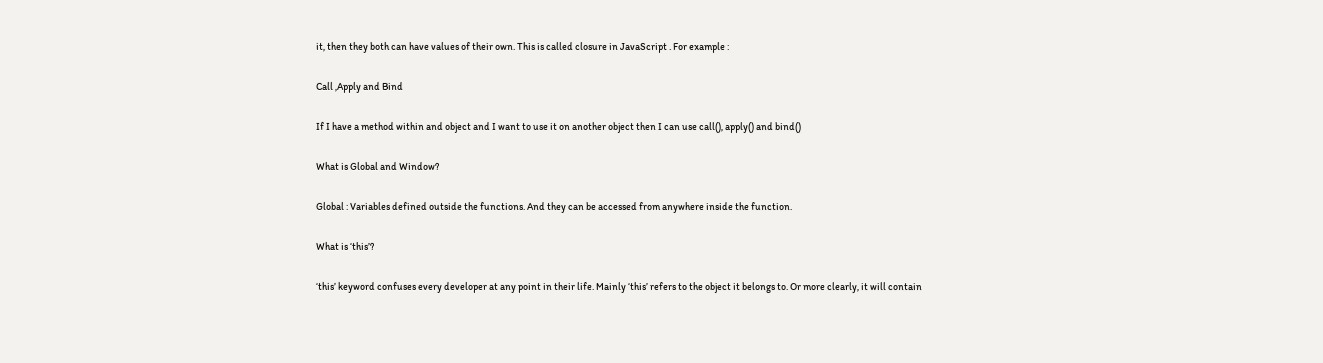it, then they both can have values of their own. This is called closure in JavaScript . For example :

Call ,Apply and Bind

If I have a method within and object and I want to use it on another object then I can use call(), apply() and bind()

What is Global and Window?

Global : Variables defined outside the functions. And they can be accessed from anywhere inside the function.

What is ‘this’?

‘this’ keyword confuses every developer at any point in their life. Mainly ‘this’ refers to the object it belongs to. Or more clearly, it will contain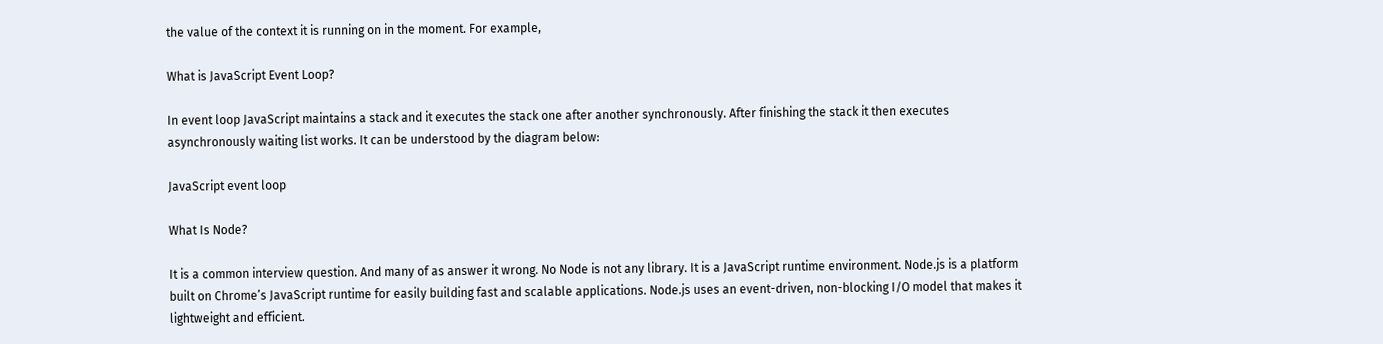the value of the context it is running on in the moment. For example,

What is JavaScript Event Loop?

In event loop JavaScript maintains a stack and it executes the stack one after another synchronously. After finishing the stack it then executes asynchronously waiting list works. It can be understood by the diagram below:

JavaScript event loop

What Is Node?

It is a common interview question. And many of as answer it wrong. No Node is not any library. It is a JavaScript runtime environment. Node.js is a platform built on Chrome’s JavaScript runtime for easily building fast and scalable applications. Node.js uses an event-driven, non-blocking I/O model that makes it lightweight and efficient.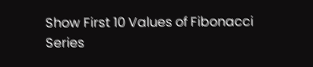Show First 10 Values of Fibonacci Series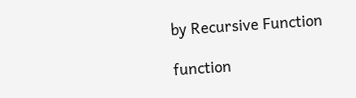by Recursive Function

function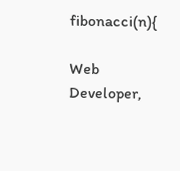fibonacci(n){

Web Developer,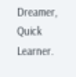Dreamer, Quick Learner.